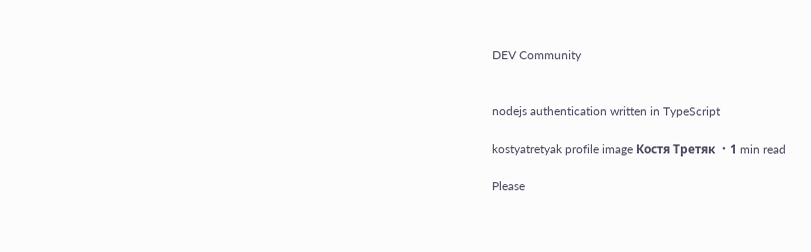DEV Community


nodejs authentication written in TypeScript

kostyatretyak profile image Костя Третяк ・1 min read

Please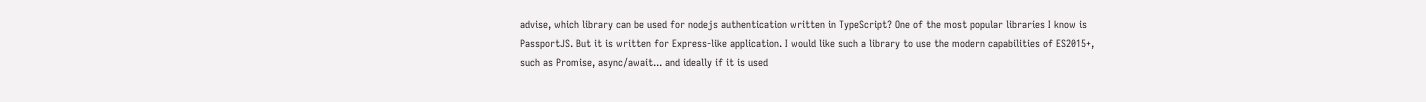advise, which library can be used for nodejs authentication written in TypeScript? One of the most popular libraries I know is PassportJS. But it is written for Express-like application. I would like such a library to use the modern capabilities of ES2015+, such as Promise, async/await... and ideally if it is used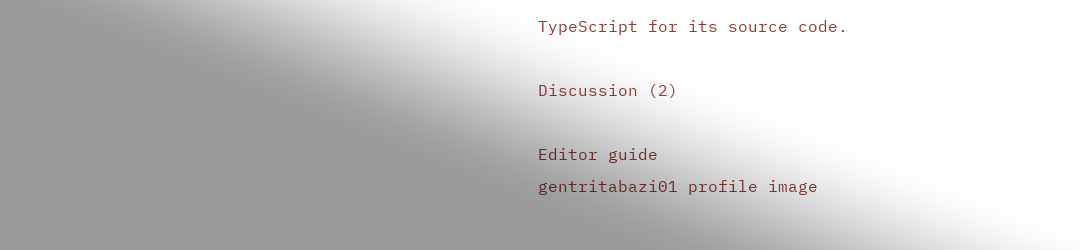TypeScript for its source code.

Discussion (2)

Editor guide
gentritabazi01 profile image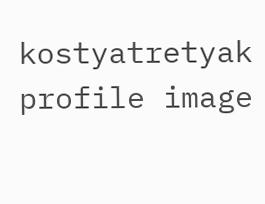kostyatretyak profile image